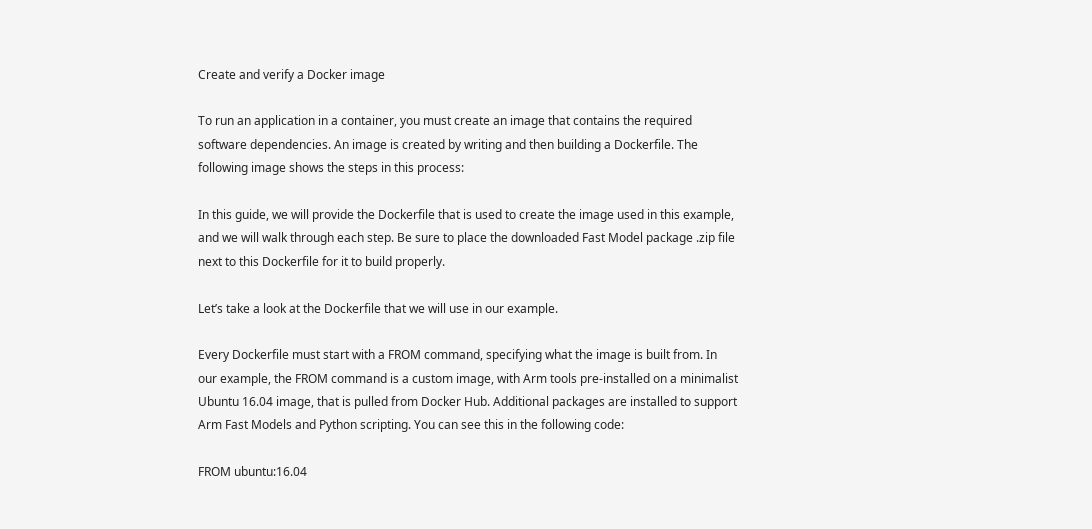Create and verify a Docker image

To run an application in a container, you must create an image that contains the required software dependencies. An image is created by writing and then building a Dockerfile. The following image shows the steps in this process:

In this guide, we will provide the Dockerfile that is used to create the image used in this example, and we will walk through each step. Be sure to place the downloaded Fast Model package .zip file next to this Dockerfile for it to build properly.

Let’s take a look at the Dockerfile that we will use in our example.

Every Dockerfile must start with a FROM command, specifying what the image is built from. In our example, the FROM command is a custom image, with Arm tools pre-installed on a minimalist Ubuntu 16.04 image, that is pulled from Docker Hub. Additional packages are installed to support Arm Fast Models and Python scripting. You can see this in the following code:

FROM ubuntu:16.04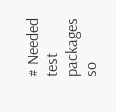# Needed test packages so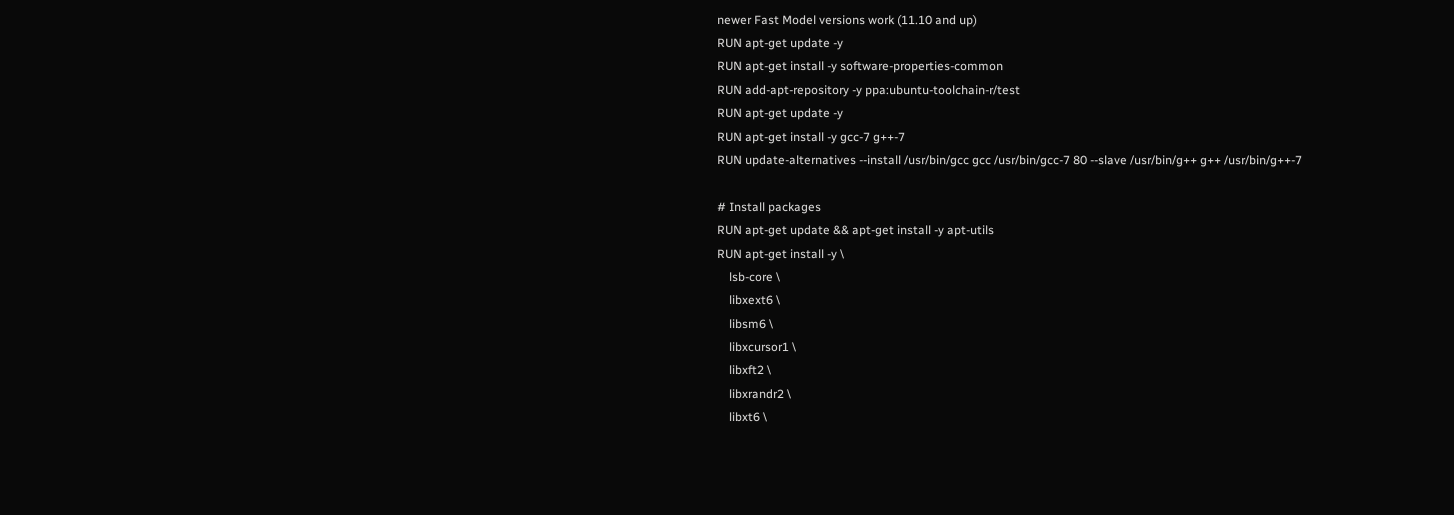newer Fast Model versions work (11.10 and up)
RUN apt-get update -y
RUN apt-get install -y software-properties-common
RUN add-apt-repository -y ppa:ubuntu-toolchain-r/test
RUN apt-get update -y
RUN apt-get install -y gcc-7 g++-7
RUN update-alternatives --install /usr/bin/gcc gcc /usr/bin/gcc-7 80 --slave /usr/bin/g++ g++ /usr/bin/g++-7

# Install packages
RUN apt-get update && apt-get install -y apt-utils
RUN apt-get install -y \
    lsb-core \
    libxext6 \
    libsm6 \
    libxcursor1 \
    libxft2 \
    libxrandr2 \
    libxt6 \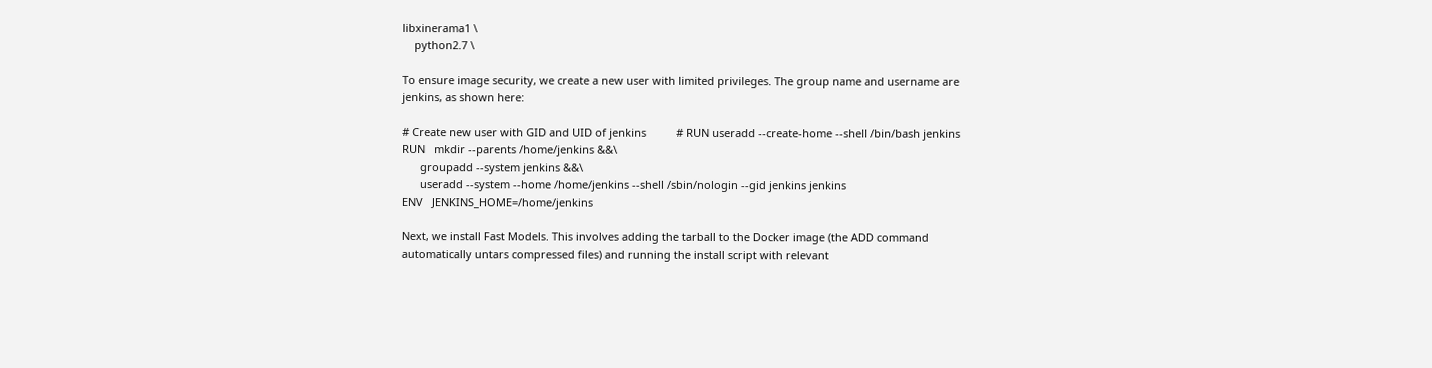libxinerama1 \
    python2.7 \

To ensure image security, we create a new user with limited privileges. The group name and username are jenkins, as shown here:

# Create new user with GID and UID of jenkins          # RUN useradd --create-home --shell /bin/bash jenkins
RUN   mkdir --parents /home/jenkins &&\
      groupadd --system jenkins &&\
      useradd --system --home /home/jenkins --shell /sbin/nologin --gid jenkins jenkins
ENV   JENKINS_HOME=/home/jenkins

Next, we install Fast Models. This involves adding the tarball to the Docker image (the ADD command automatically untars compressed files) and running the install script with relevant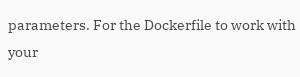parameters. For the Dockerfile to work with your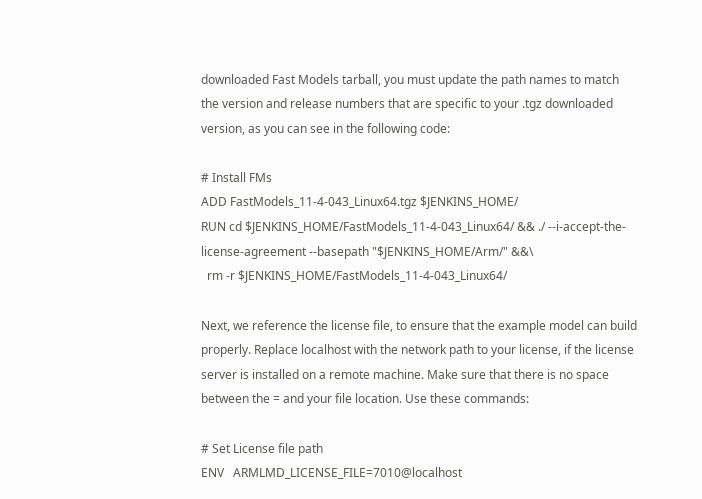downloaded Fast Models tarball, you must update the path names to match the version and release numbers that are specific to your .tgz downloaded version, as you can see in the following code:

# Install FMs
ADD FastModels_11-4-043_Linux64.tgz $JENKINS_HOME/
RUN cd $JENKINS_HOME/FastModels_11-4-043_Linux64/ && ./ --i-accept-the-license-agreement --basepath "$JENKINS_HOME/Arm/" &&\
  rm -r $JENKINS_HOME/FastModels_11-4-043_Linux64/

Next, we reference the license file, to ensure that the example model can build properly. Replace localhost with the network path to your license, if the license server is installed on a remote machine. Make sure that there is no space between the = and your file location. Use these commands:

# Set License file path
ENV   ARMLMD_LICENSE_FILE=7010@localhost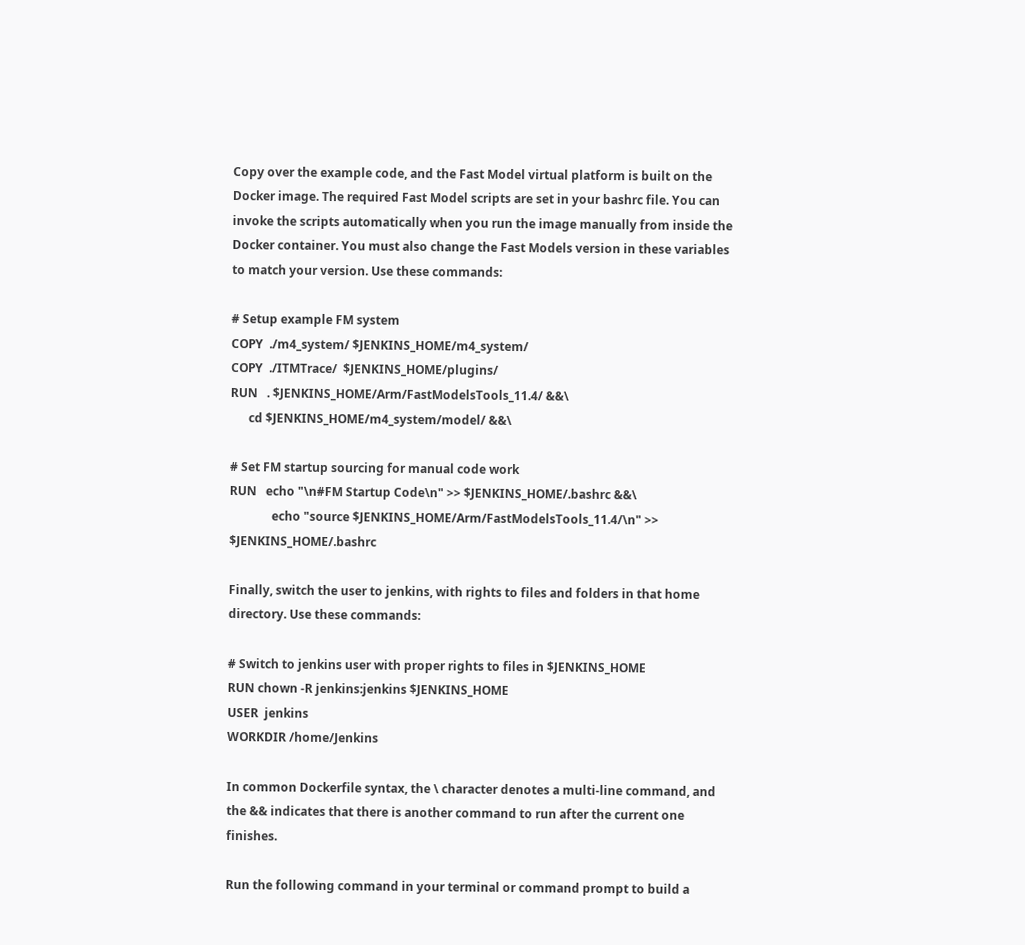Copy over the example code, and the Fast Model virtual platform is built on the Docker image. The required Fast Model scripts are set in your bashrc file. You can invoke the scripts automatically when you run the image manually from inside the Docker container. You must also change the Fast Models version in these variables to match your version. Use these commands:

# Setup example FM system
COPY  ./m4_system/ $JENKINS_HOME/m4_system/
COPY  ./ITMTrace/  $JENKINS_HOME/plugins/
RUN   . $JENKINS_HOME/Arm/FastModelsTools_11.4/ &&\
      cd $JENKINS_HOME/m4_system/model/ &&\

# Set FM startup sourcing for manual code work
RUN   echo "\n#FM Startup Code\n" >> $JENKINS_HOME/.bashrc &&\
              echo "source $JENKINS_HOME/Arm/FastModelsTools_11.4/\n" >> $JENKINS_HOME/.bashrc

Finally, switch the user to jenkins, with rights to files and folders in that home directory. Use these commands:

# Switch to jenkins user with proper rights to files in $JENKINS_HOME
RUN chown -R jenkins:jenkins $JENKINS_HOME
USER  jenkins
WORKDIR /home/Jenkins

In common Dockerfile syntax, the \ character denotes a multi-line command, and the && indicates that there is another command to run after the current one finishes.

Run the following command in your terminal or command prompt to build a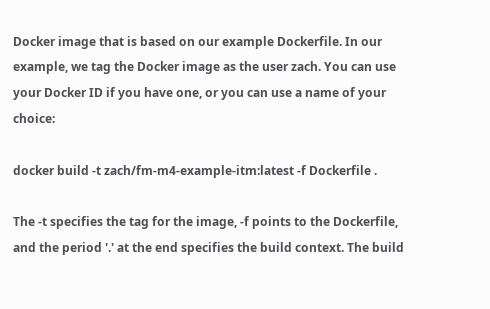Docker image that is based on our example Dockerfile. In our example, we tag the Docker image as the user zach. You can use your Docker ID if you have one, or you can use a name of your choice:

docker build -t zach/fm-m4-example-itm:latest -f Dockerfile .

The -t specifies the tag for the image, -f points to the Dockerfile, and the period '.' at the end specifies the build context. The build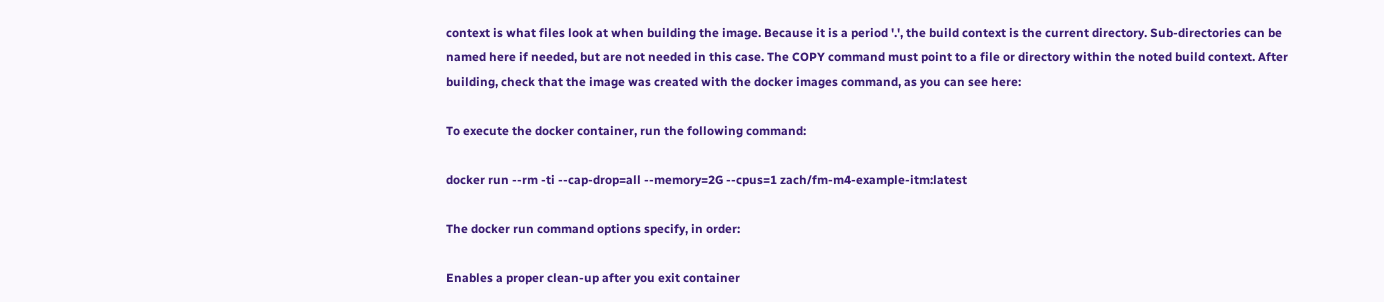context is what files look at when building the image. Because it is a period '.', the build context is the current directory. Sub-directories can be named here if needed, but are not needed in this case. The COPY command must point to a file or directory within the noted build context. After building, check that the image was created with the docker images command, as you can see here:

To execute the docker container, run the following command:

docker run --rm -ti --cap-drop=all --memory=2G --cpus=1 zach/fm-m4-example-itm:latest

The docker run command options specify, in order:

Enables a proper clean-up after you exit container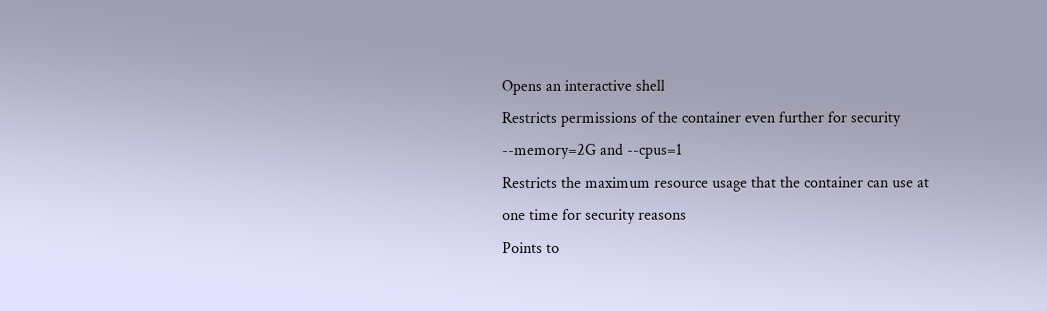Opens an interactive shell
Restricts permissions of the container even further for security
--memory=2G and --cpus=1
Restricts the maximum resource usage that the container can use at one time for security reasons
Points to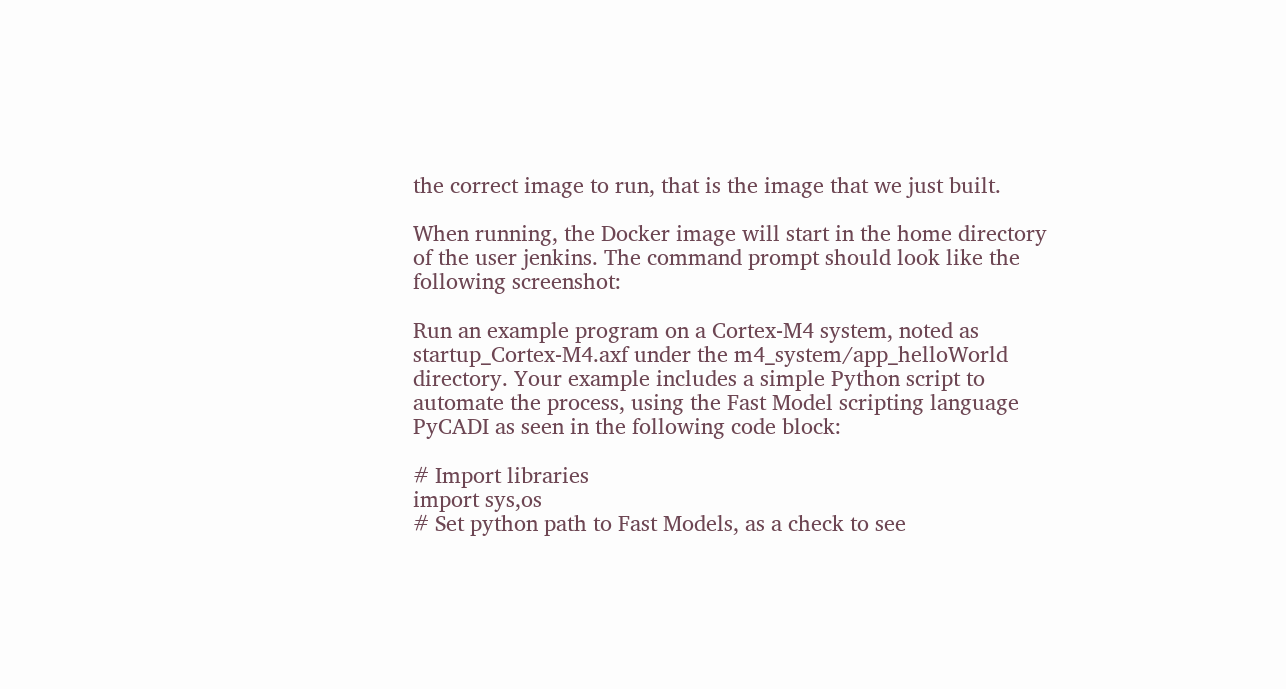the correct image to run, that is the image that we just built.

When running, the Docker image will start in the home directory of the user jenkins. The command prompt should look like the following screenshot:

Run an example program on a Cortex-M4 system, noted as startup_Cortex-M4.axf under the m4_system/app_helloWorld directory. Your example includes a simple Python script to automate the process, using the Fast Model scripting language PyCADI as seen in the following code block:

# Import libraries
import sys,os
# Set python path to Fast Models, as a check to see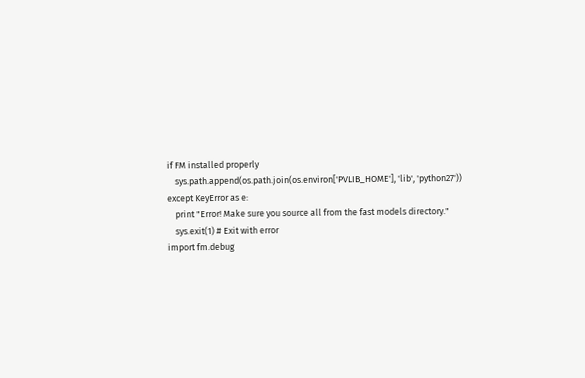if FM installed properly
    sys.path.append(os.path.join(os.environ['PVLIB_HOME'], 'lib', 'python27'))
except KeyError as e:
    print "Error! Make sure you source all from the fast models directory."
    sys.exit(1) # Exit with error
import fm.debug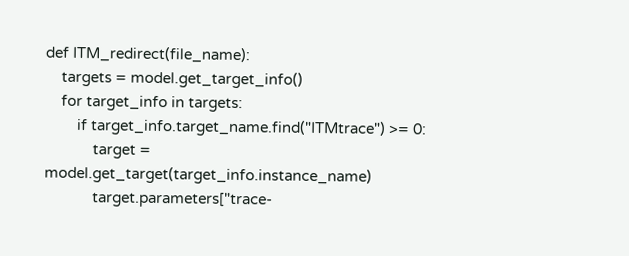def ITM_redirect(file_name):
    targets = model.get_target_info()
    for target_info in targets:
        if target_info.target_name.find("ITMtrace") >= 0:
            target = model.get_target(target_info.instance_name)
            target.parameters["trace-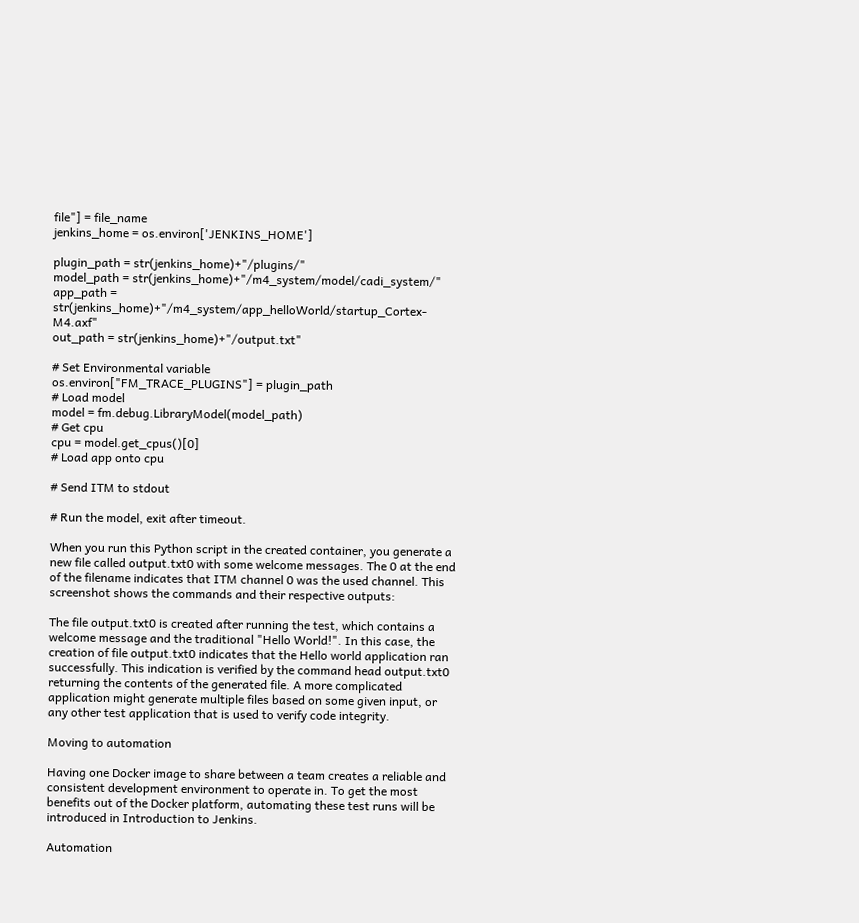file"] = file_name
jenkins_home = os.environ['JENKINS_HOME']

plugin_path = str(jenkins_home)+"/plugins/"
model_path = str(jenkins_home)+"/m4_system/model/cadi_system/"
app_path = str(jenkins_home)+"/m4_system/app_helloWorld/startup_Cortex-M4.axf"
out_path = str(jenkins_home)+"/output.txt"

# Set Environmental variable
os.environ["FM_TRACE_PLUGINS"] = plugin_path
# Load model
model = fm.debug.LibraryModel(model_path)
# Get cpu
cpu = model.get_cpus()[0]
# Load app onto cpu

# Send ITM to stdout

# Run the model, exit after timeout.

When you run this Python script in the created container, you generate a new file called output.txt0 with some welcome messages. The 0 at the end of the filename indicates that ITM channel 0 was the used channel. This screenshot shows the commands and their respective outputs:

The file output.txt0 is created after running the test, which contains a welcome message and the traditional "Hello World!". In this case, the creation of file output.txt0 indicates that the Hello world application ran successfully. This indication is verified by the command head output.txt0 returning the contents of the generated file. A more complicated application might generate multiple files based on some given input, or any other test application that is used to verify code integrity.

Moving to automation

Having one Docker image to share between a team creates a reliable and consistent development environment to operate in. To get the most benefits out of the Docker platform, automating these test runs will be introduced in Introduction to Jenkins.

Automation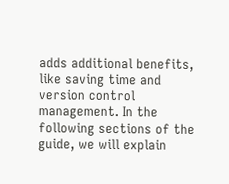adds additional benefits, like saving time and version control management. In the following sections of the guide, we will explain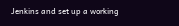Jenkins and set up a working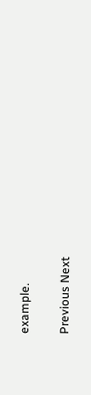example.

Previous Next